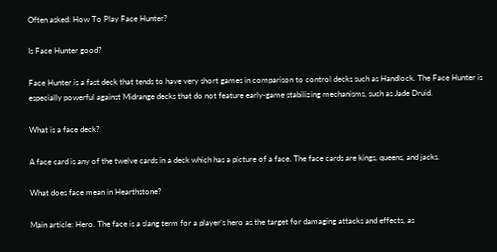Often asked: How To Play Face Hunter?

Is Face Hunter good?

Face Hunter is a fast deck that tends to have very short games in comparison to control decks such as Handlock. The Face Hunter is especially powerful against Midrange decks that do not feature early-game stabilizing mechanisms, such as Jade Druid.

What is a face deck?

A face card is any of the twelve cards in a deck which has a picture of a face. The face cards are kings, queens, and jacks.

What does face mean in Hearthstone?

Main article: Hero. The face is a slang term for a player’s hero as the target for damaging attacks and effects, as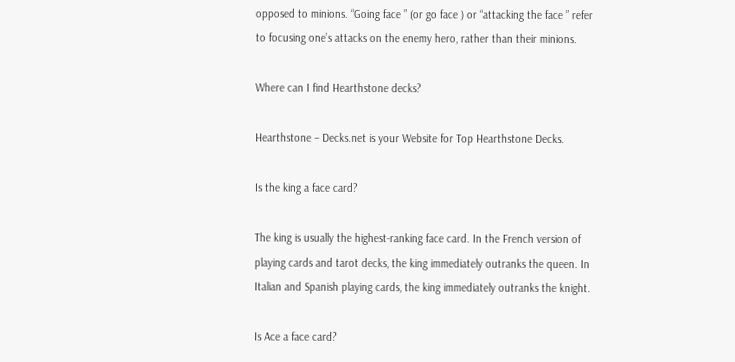opposed to minions. “Going face ” (or go face ) or “attacking the face ” refer to focusing one’s attacks on the enemy hero, rather than their minions.

Where can I find Hearthstone decks?

Hearthstone – Decks.net is your Website for Top Hearthstone Decks.

Is the king a face card?

The king is usually the highest-ranking face card. In the French version of playing cards and tarot decks, the king immediately outranks the queen. In Italian and Spanish playing cards, the king immediately outranks the knight.

Is Ace a face card?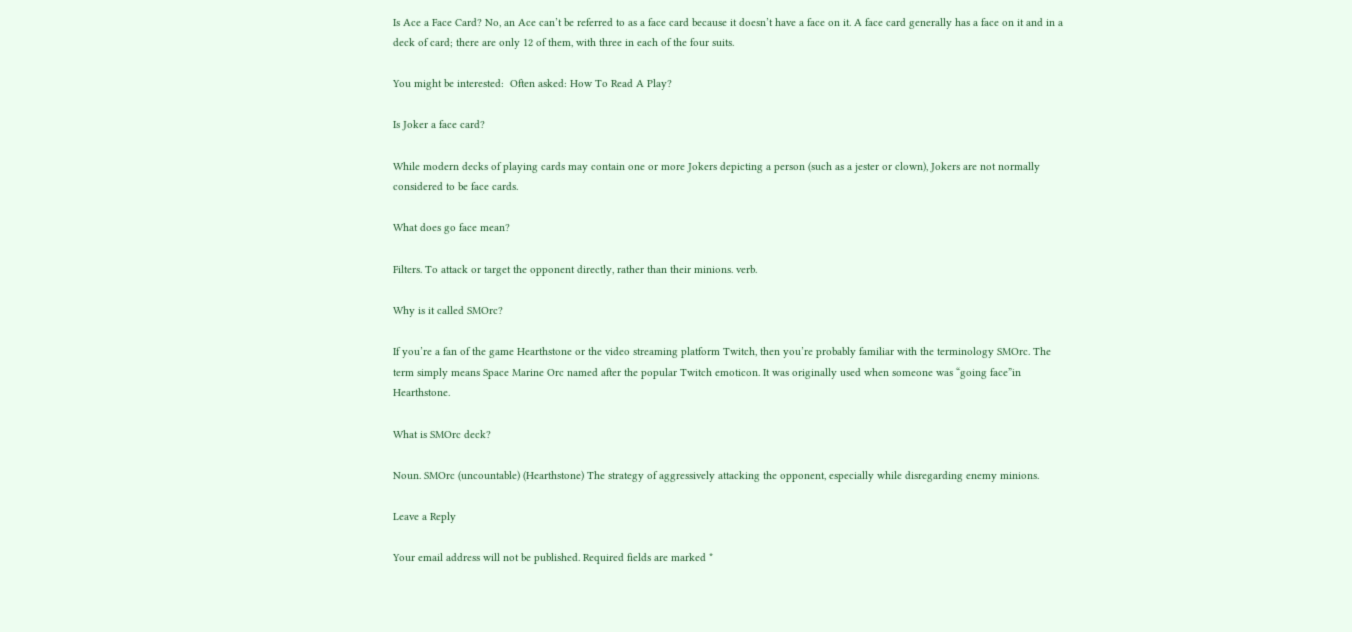Is Ace a Face Card? No, an Ace can’t be referred to as a face card because it doesn’t have a face on it. A face card generally has a face on it and in a deck of card; there are only 12 of them, with three in each of the four suits.

You might be interested:  Often asked: How To Read A Play?

Is Joker a face card?

While modern decks of playing cards may contain one or more Jokers depicting a person (such as a jester or clown), Jokers are not normally considered to be face cards.

What does go face mean?

Filters. To attack or target the opponent directly, rather than their minions. verb.

Why is it called SMOrc?

If you’re a fan of the game Hearthstone or the video streaming platform Twitch, then you’re probably familiar with the terminology SMOrc. The term simply means Space Marine Orc named after the popular Twitch emoticon. It was originally used when someone was “going face”in Hearthstone.

What is SMOrc deck?

Noun. SMOrc (uncountable) (Hearthstone) The strategy of aggressively attacking the opponent, especially while disregarding enemy minions.

Leave a Reply

Your email address will not be published. Required fields are marked *